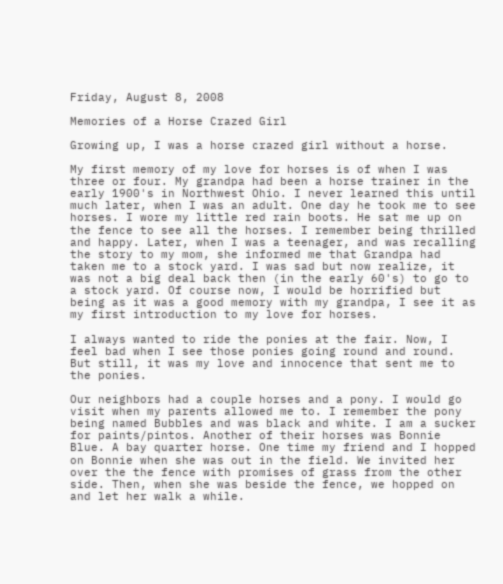Friday, August 8, 2008

Memories of a Horse Crazed Girl

Growing up, I was a horse crazed girl without a horse.

My first memory of my love for horses is of when I was three or four. My grandpa had been a horse trainer in the early 1900's in Northwest Ohio. I never learned this until much later, when I was an adult. One day he took me to see horses. I wore my little red rain boots. He sat me up on the fence to see all the horses. I remember being thrilled and happy. Later, when I was a teenager, and was recalling the story to my mom, she informed me that Grandpa had taken me to a stock yard. I was sad but now realize, it was not a big deal back then (in the early 60's) to go to a stock yard. Of course now, I would be horrified but being as it was a good memory with my grandpa, I see it as my first introduction to my love for horses.

I always wanted to ride the ponies at the fair. Now, I feel bad when I see those ponies going round and round. But still, it was my love and innocence that sent me to the ponies.

Our neighbors had a couple horses and a pony. I would go visit when my parents allowed me to. I remember the pony being named Bubbles and was black and white. I am a sucker for paints/pintos. Another of their horses was Bonnie Blue. A bay quarter horse. One time my friend and I hopped on Bonnie when she was out in the field. We invited her over the the fence with promises of grass from the other side. Then, when she was beside the fence, we hopped on and let her walk a while.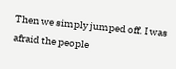Then we simply jumped off. I was afraid the people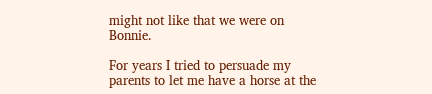might not like that we were on Bonnie.

For years I tried to persuade my parents to let me have a horse at the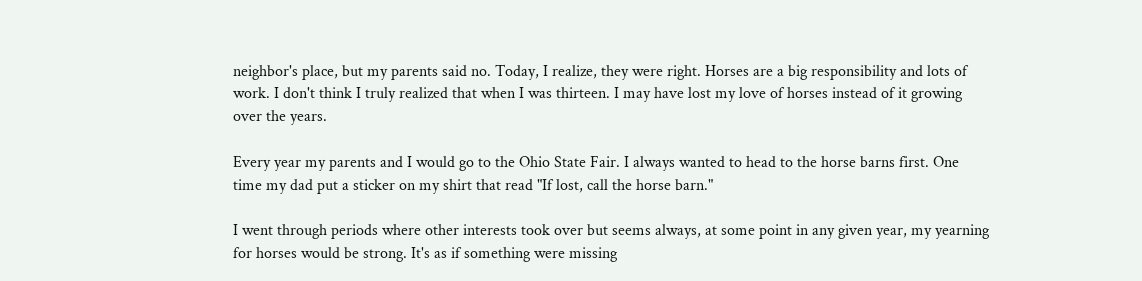neighbor's place, but my parents said no. Today, I realize, they were right. Horses are a big responsibility and lots of work. I don't think I truly realized that when I was thirteen. I may have lost my love of horses instead of it growing over the years.

Every year my parents and I would go to the Ohio State Fair. I always wanted to head to the horse barns first. One time my dad put a sticker on my shirt that read "If lost, call the horse barn."

I went through periods where other interests took over but seems always, at some point in any given year, my yearning for horses would be strong. It's as if something were missing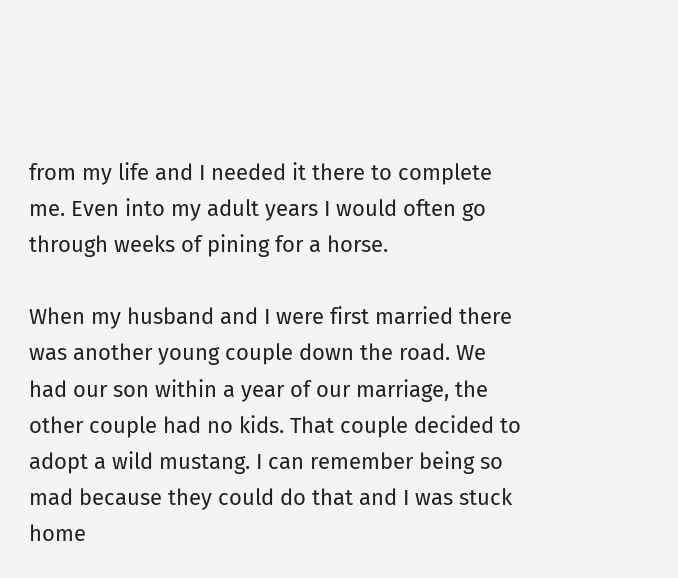from my life and I needed it there to complete me. Even into my adult years I would often go through weeks of pining for a horse.

When my husband and I were first married there was another young couple down the road. We had our son within a year of our marriage, the other couple had no kids. That couple decided to adopt a wild mustang. I can remember being so mad because they could do that and I was stuck home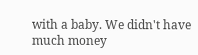with a baby. We didn't have much money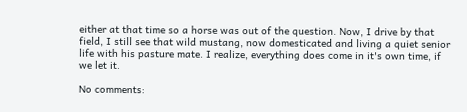either at that time so a horse was out of the question. Now, I drive by that field, I still see that wild mustang, now domesticated and living a quiet senior life with his pasture mate. I realize, everything does come in it's own time, if we let it.

No comments: